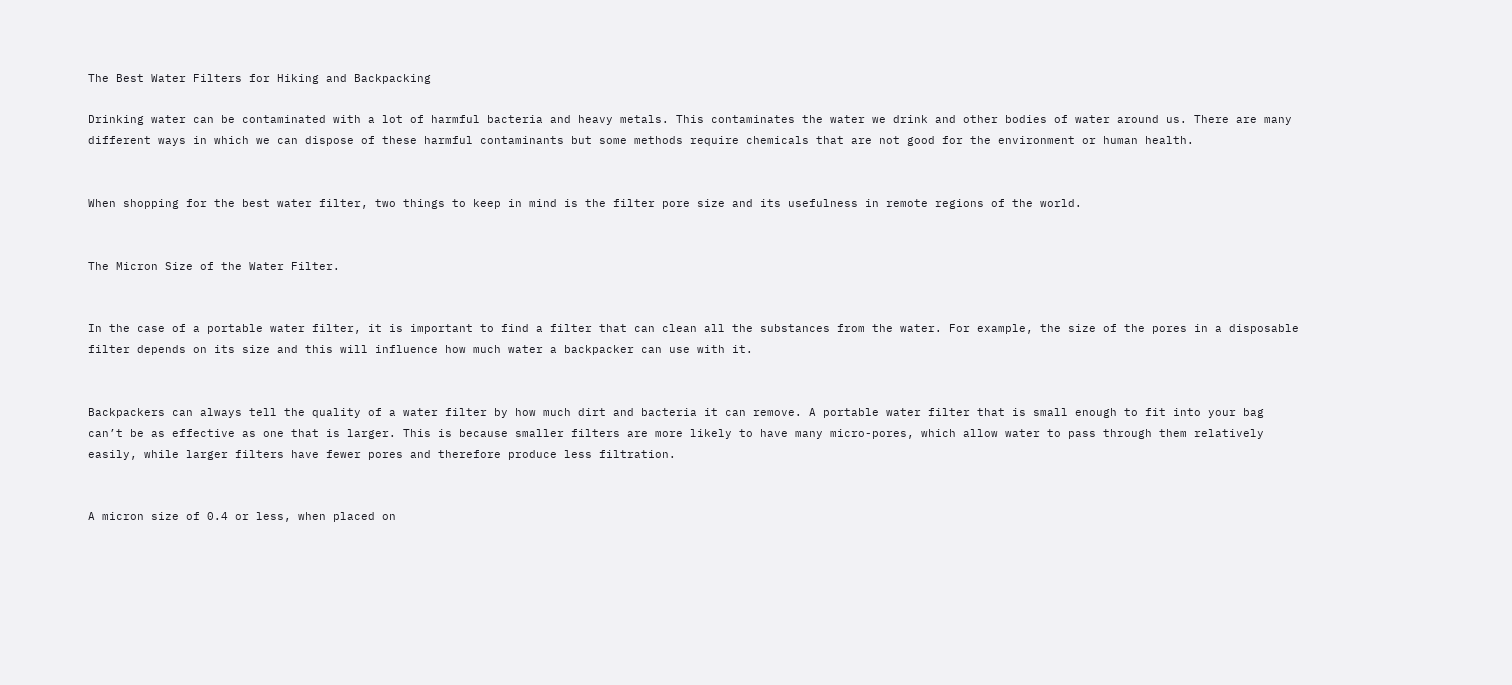The Best Water Filters for Hiking and Backpacking

Drinking water can be contaminated with a lot of harmful bacteria and heavy metals. This contaminates the water we drink and other bodies of water around us. There are many different ways in which we can dispose of these harmful contaminants but some methods require chemicals that are not good for the environment or human health.


When shopping for the best water filter, two things to keep in mind is the filter pore size and its usefulness in remote regions of the world.


The Micron Size of the Water Filter.


In the case of a portable water filter, it is important to find a filter that can clean all the substances from the water. For example, the size of the pores in a disposable filter depends on its size and this will influence how much water a backpacker can use with it.


Backpackers can always tell the quality of a water filter by how much dirt and bacteria it can remove. A portable water filter that is small enough to fit into your bag can’t be as effective as one that is larger. This is because smaller filters are more likely to have many micro-pores, which allow water to pass through them relatively easily, while larger filters have fewer pores and therefore produce less filtration.


A micron size of 0.4 or less, when placed on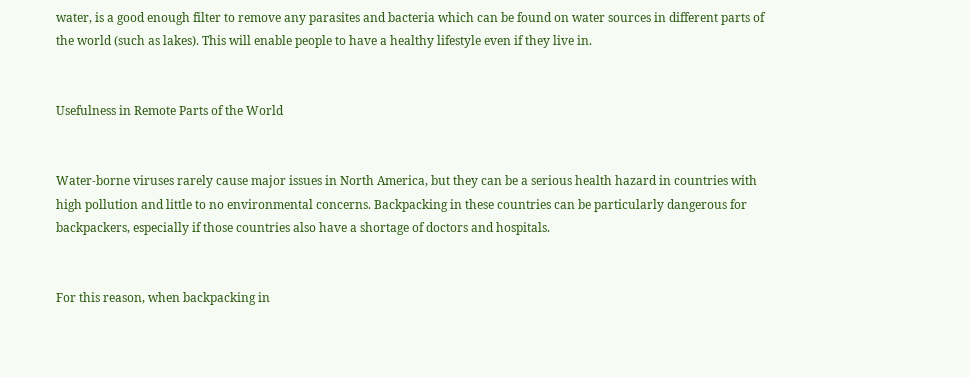water, is a good enough filter to remove any parasites and bacteria which can be found on water sources in different parts of the world (such as lakes). This will enable people to have a healthy lifestyle even if they live in.


Usefulness in Remote Parts of the World


Water-borne viruses rarely cause major issues in North America, but they can be a serious health hazard in countries with high pollution and little to no environmental concerns. Backpacking in these countries can be particularly dangerous for backpackers, especially if those countries also have a shortage of doctors and hospitals.


For this reason, when backpacking in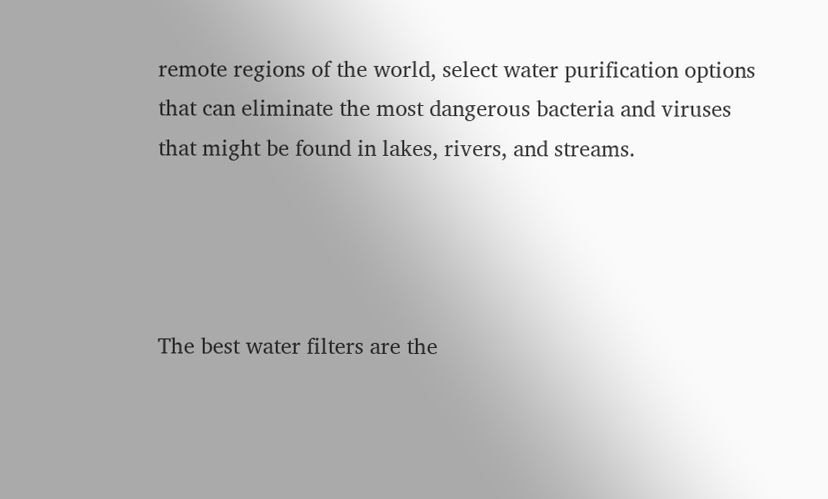remote regions of the world, select water purification options that can eliminate the most dangerous bacteria and viruses that might be found in lakes, rivers, and streams.




The best water filters are the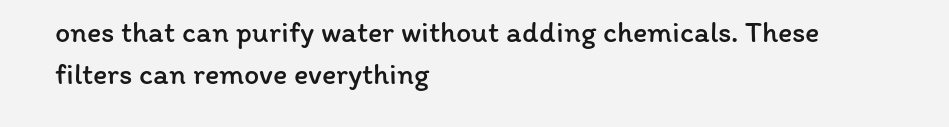ones that can purify water without adding chemicals. These filters can remove everything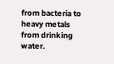from bacteria to heavy metals from drinking water.